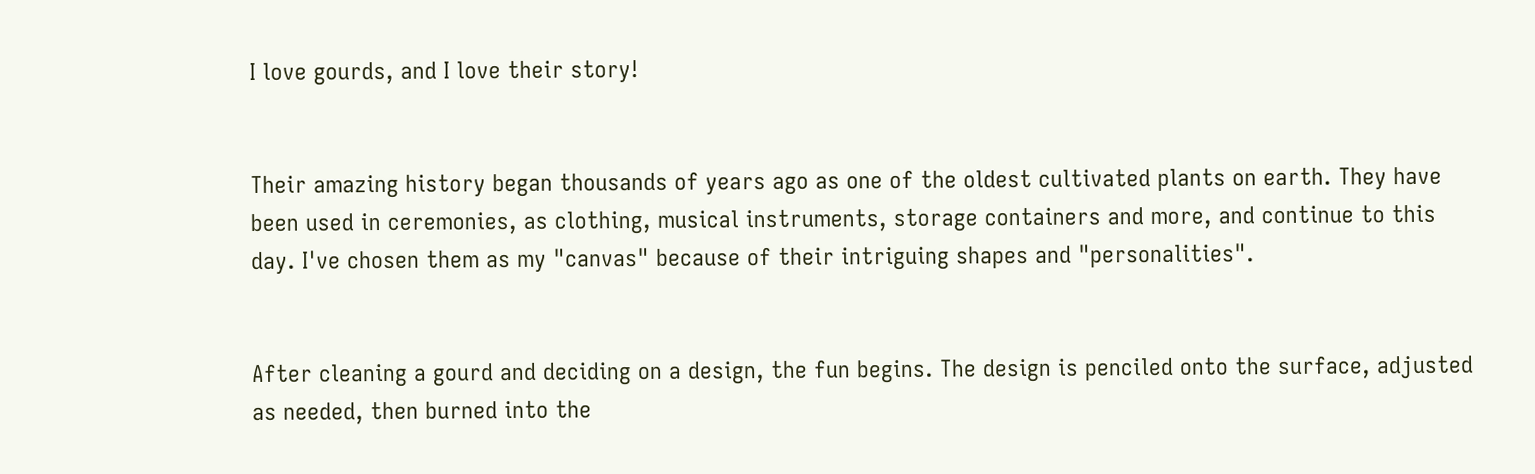I love gourds, and I love their story!


Their amazing history began thousands of years ago as one of the oldest cultivated plants on earth. They have been used in ceremonies, as clothing, musical instruments, storage containers and more, and continue to this day. I've chosen them as my "canvas" because of their intriguing shapes and "personalities".


After cleaning a gourd and deciding on a design, the fun begins. The design is penciled onto the surface, adjusted as needed, then burned into the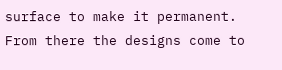surface to make it permanent. From there the designs come to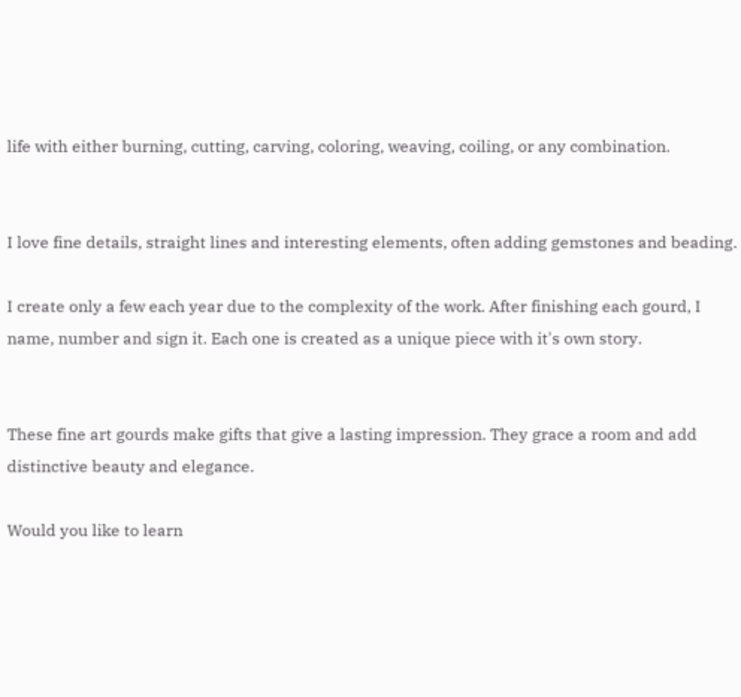life with either burning, cutting, carving, coloring, weaving, coiling, or any combination.


I love fine details, straight lines and interesting elements, often adding gemstones and beading.

I create only a few each year due to the complexity of the work. After finishing each gourd, I name, number and sign it. Each one is created as a unique piece with it's own story.


These fine art gourds make gifts that give a lasting impression. They grace a room and add distinctive beauty and elegance.

Would you like to learn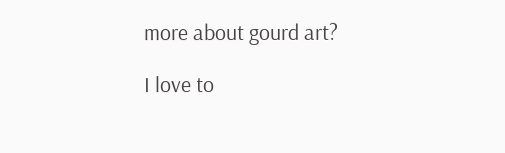more about gourd art?

I love to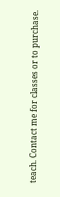teach. Contact me for classes or to purchase.